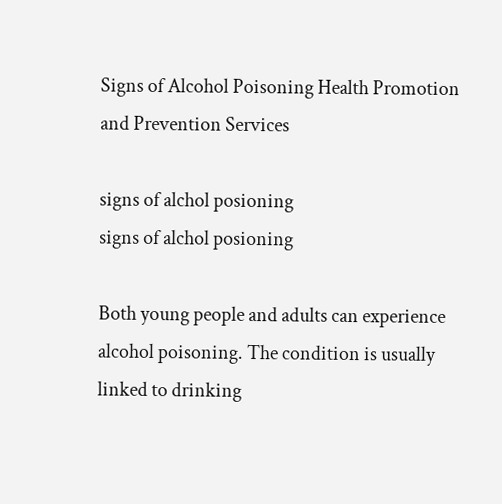Signs of Alcohol Poisoning Health Promotion and Prevention Services

signs of alchol posioning
signs of alchol posioning

Both young people and adults can experience alcohol poisoning. The condition is usually linked to drinking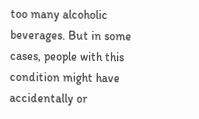too many alcoholic beverages. But in some cases, people with this condition might have accidentally or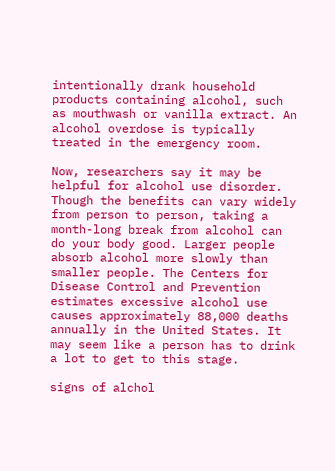intentionally drank household products containing alcohol, such as mouthwash or vanilla extract. An alcohol overdose is typically treated in the emergency room.

Now, researchers say it may be helpful for alcohol use disorder. Though the benefits can vary widely from person to person, taking a month-long break from alcohol can do your body good. Larger people absorb alcohol more slowly than smaller people. The Centers for Disease Control and Prevention estimates excessive alcohol use causes approximately 88,000 deaths annually in the United States. It may seem like a person has to drink a lot to get to this stage.

signs of alchol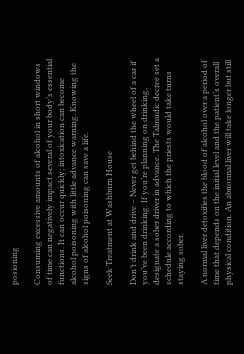posioning

Consuming excessive amounts of alcohol in short windows of time can negatively impact several of your body’s essential functions. It can occur quickly; intoxication can become alcohol poisoning with little advance warning. Knowing the signs of alcohol poisoning can save a life.

Seek Treatment at Washburn House

Don’t drink and drive – Never get behind the wheel of a car if you’ve been drinking. If you’re planning on drinking, designate a sober driver in advance. The Talmudic decree set a schedule according to which the priests would take turns staying sober.

A normal liver detoxifies the blood of alcohol over a period of time that depends on the initial level and the patient’s overall physical condition. An abnormal liver will take longer but still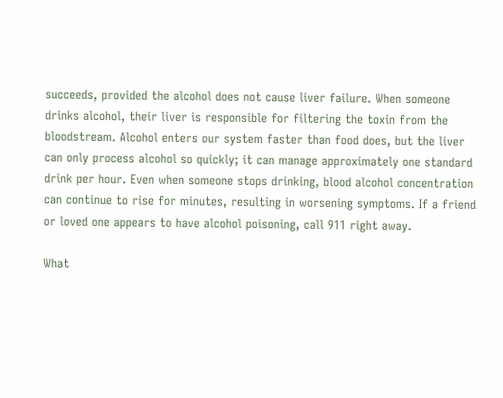succeeds, provided the alcohol does not cause liver failure. When someone drinks alcohol, their liver is responsible for filtering the toxin from the bloodstream. Alcohol enters our system faster than food does, but the liver can only process alcohol so quickly; it can manage approximately one standard drink per hour. Even when someone stops drinking, blood alcohol concentration can continue to rise for minutes, resulting in worsening symptoms. If a friend or loved one appears to have alcohol poisoning, call 911 right away.

What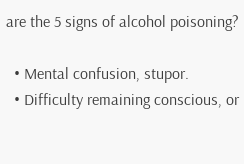are the 5 signs of alcohol poisoning?

  • Mental confusion, stupor.
  • Difficulty remaining conscious, or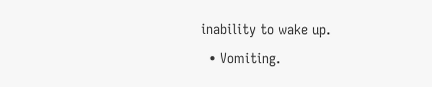inability to wake up.
  • Vomiting.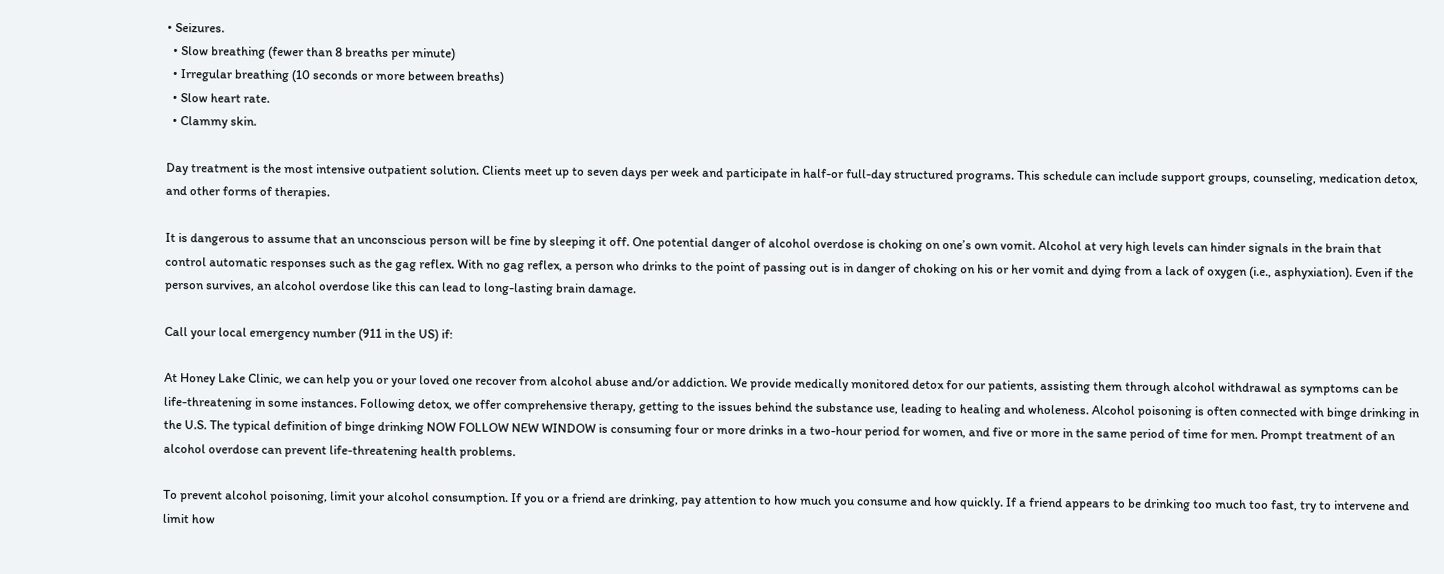• Seizures.
  • Slow breathing (fewer than 8 breaths per minute)
  • Irregular breathing (10 seconds or more between breaths)
  • Slow heart rate.
  • Clammy skin.

Day treatment is the most intensive outpatient solution. Clients meet up to seven days per week and participate in half-or full-day structured programs. This schedule can include support groups, counseling, medication detox, and other forms of therapies.

It is dangerous to assume that an unconscious person will be fine by sleeping it off. One potential danger of alcohol overdose is choking on one’s own vomit. Alcohol at very high levels can hinder signals in the brain that control automatic responses such as the gag reflex. With no gag reflex, a person who drinks to the point of passing out is in danger of choking on his or her vomit and dying from a lack of oxygen (i.e., asphyxiation). Even if the person survives, an alcohol overdose like this can lead to long-lasting brain damage.

Call your local emergency number (911 in the US) if:

At Honey Lake Clinic, we can help you or your loved one recover from alcohol abuse and/or addiction. We provide medically monitored detox for our patients, assisting them through alcohol withdrawal as symptoms can be life-threatening in some instances. Following detox, we offer comprehensive therapy, getting to the issues behind the substance use, leading to healing and wholeness. Alcohol poisoning is often connected with binge drinking in the U.S. The typical definition of binge drinking NOW FOLLOW NEW WINDOW is consuming four or more drinks in a two-hour period for women, and five or more in the same period of time for men. Prompt treatment of an alcohol overdose can prevent life-threatening health problems.

To prevent alcohol poisoning, limit your alcohol consumption. If you or a friend are drinking, pay attention to how much you consume and how quickly. If a friend appears to be drinking too much too fast, try to intervene and limit how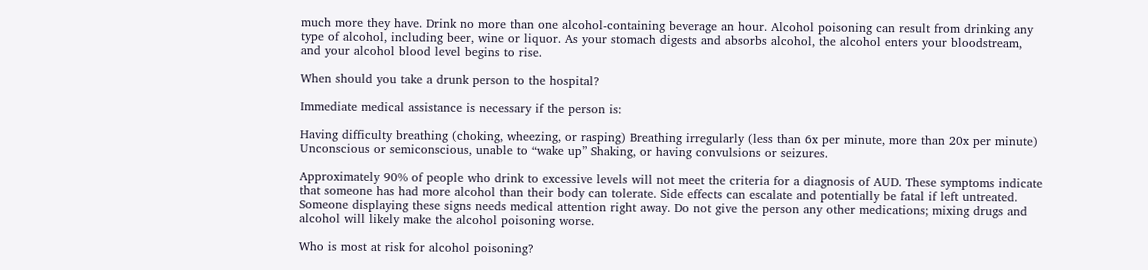much more they have. Drink no more than one alcohol-containing beverage an hour. Alcohol poisoning can result from drinking any type of alcohol, including beer, wine or liquor. As your stomach digests and absorbs alcohol, the alcohol enters your bloodstream, and your alcohol blood level begins to rise.

When should you take a drunk person to the hospital?

Immediate medical assistance is necessary if the person is:

Having difficulty breathing (choking, wheezing, or rasping) Breathing irregularly (less than 6x per minute, more than 20x per minute) Unconscious or semiconscious, unable to “wake up” Shaking, or having convulsions or seizures.

Approximately 90% of people who drink to excessive levels will not meet the criteria for a diagnosis of AUD. These symptoms indicate that someone has had more alcohol than their body can tolerate. Side effects can escalate and potentially be fatal if left untreated. Someone displaying these signs needs medical attention right away. Do not give the person any other medications; mixing drugs and alcohol will likely make the alcohol poisoning worse.

Who is most at risk for alcohol poisoning?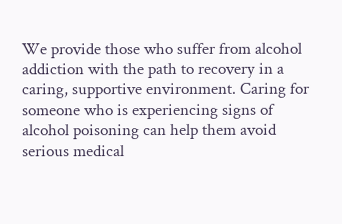We provide those who suffer from alcohol addiction with the path to recovery in a caring, supportive environment. Caring for someone who is experiencing signs of alcohol poisoning can help them avoid serious medical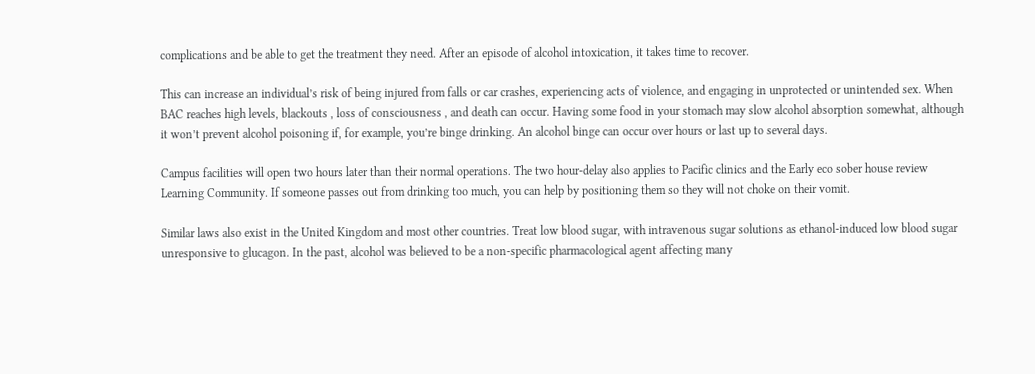complications and be able to get the treatment they need. After an episode of alcohol intoxication, it takes time to recover.

This can increase an individual’s risk of being injured from falls or car crashes, experiencing acts of violence, and engaging in unprotected or unintended sex. When BAC reaches high levels, blackouts , loss of consciousness , and death can occur. Having some food in your stomach may slow alcohol absorption somewhat, although it won’t prevent alcohol poisoning if, for example, you’re binge drinking. An alcohol binge can occur over hours or last up to several days.

Campus facilities will open two hours later than their normal operations. The two hour-delay also applies to Pacific clinics and the Early eco sober house review Learning Community. If someone passes out from drinking too much, you can help by positioning them so they will not choke on their vomit.

Similar laws also exist in the United Kingdom and most other countries. Treat low blood sugar, with intravenous sugar solutions as ethanol-induced low blood sugar unresponsive to glucagon. In the past, alcohol was believed to be a non-specific pharmacological agent affecting many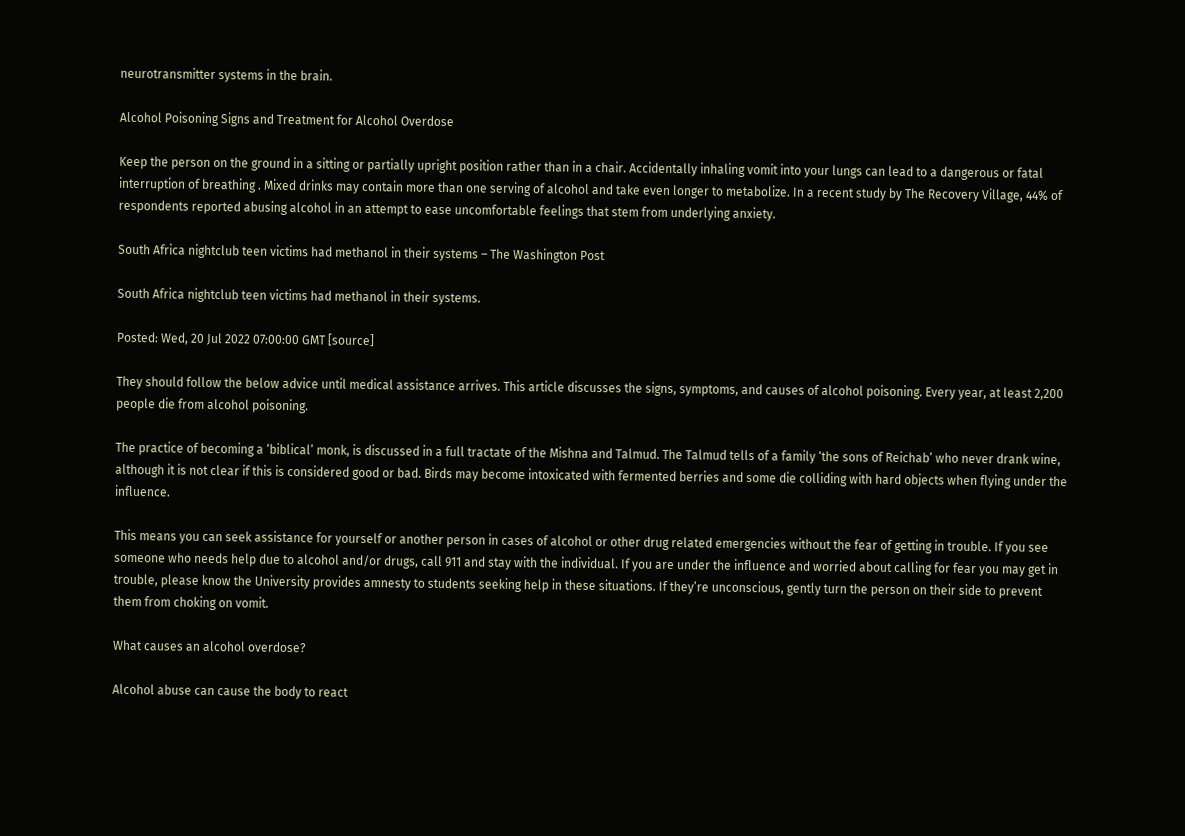neurotransmitter systems in the brain.

Alcohol Poisoning Signs and Treatment for Alcohol Overdose

Keep the person on the ground in a sitting or partially upright position rather than in a chair. Accidentally inhaling vomit into your lungs can lead to a dangerous or fatal interruption of breathing . Mixed drinks may contain more than one serving of alcohol and take even longer to metabolize. In a recent study by The Recovery Village, 44% of respondents reported abusing alcohol in an attempt to ease uncomfortable feelings that stem from underlying anxiety.

South Africa nightclub teen victims had methanol in their systems – The Washington Post

South Africa nightclub teen victims had methanol in their systems.

Posted: Wed, 20 Jul 2022 07:00:00 GMT [source]

They should follow the below advice until medical assistance arrives. This article discusses the signs, symptoms, and causes of alcohol poisoning. Every year, at least 2,200 people die from alcohol poisoning.

The practice of becoming a ‘biblical’ monk, is discussed in a full tractate of the Mishna and Talmud. The Talmud tells of a family ‘the sons of Reichab’ who never drank wine, although it is not clear if this is considered good or bad. Birds may become intoxicated with fermented berries and some die colliding with hard objects when flying under the influence.

This means you can seek assistance for yourself or another person in cases of alcohol or other drug related emergencies without the fear of getting in trouble. If you see someone who needs help due to alcohol and/or drugs, call 911 and stay with the individual. If you are under the influence and worried about calling for fear you may get in trouble, please know the University provides amnesty to students seeking help in these situations. If they’re unconscious, gently turn the person on their side to prevent them from choking on vomit.

What causes an alcohol overdose?

Alcohol abuse can cause the body to react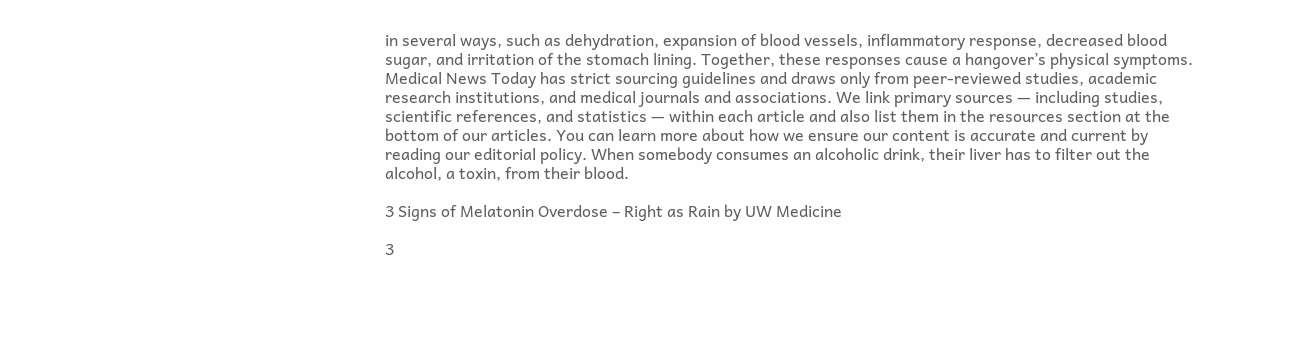in several ways, such as dehydration, expansion of blood vessels, inflammatory response, decreased blood sugar, and irritation of the stomach lining. Together, these responses cause a hangover’s physical symptoms. Medical News Today has strict sourcing guidelines and draws only from peer-reviewed studies, academic research institutions, and medical journals and associations. We link primary sources — including studies, scientific references, and statistics — within each article and also list them in the resources section at the bottom of our articles. You can learn more about how we ensure our content is accurate and current by reading our editorial policy. When somebody consumes an alcoholic drink, their liver has to filter out the alcohol, a toxin, from their blood.

3 Signs of Melatonin Overdose – Right as Rain by UW Medicine

3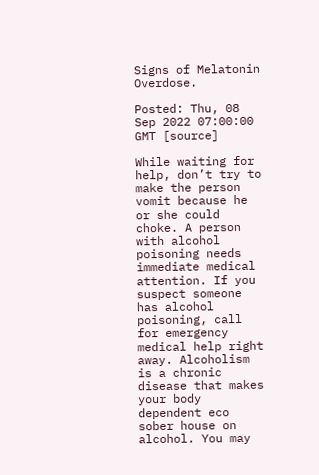Signs of Melatonin Overdose.

Posted: Thu, 08 Sep 2022 07:00:00 GMT [source]

While waiting for help, don’t try to make the person vomit because he or she could choke. A person with alcohol poisoning needs immediate medical attention. If you suspect someone has alcohol poisoning, call for emergency medical help right away. Alcoholism is a chronic disease that makes your body dependent eco sober house on alcohol. You may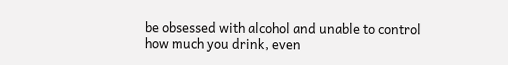be obsessed with alcohol and unable to control how much you drink, even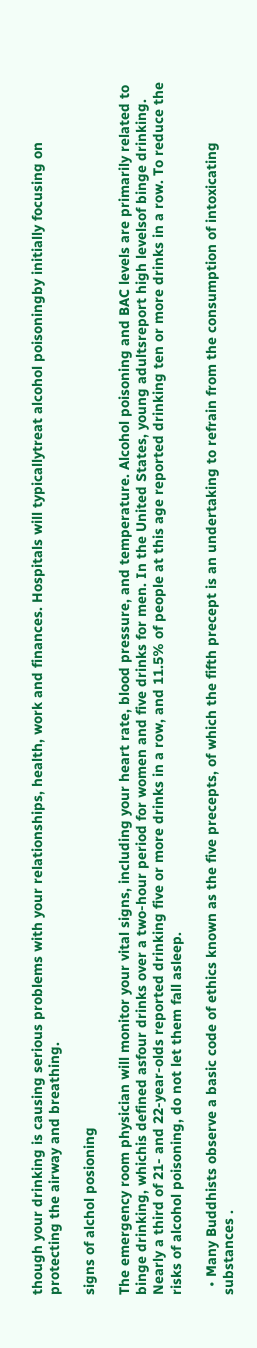though your drinking is causing serious problems with your relationships, health, work and finances. Hospitals will typicallytreat alcohol poisoningby initially focusing on protecting the airway and breathing.

signs of alchol posioning

The emergency room physician will monitor your vital signs, including your heart rate, blood pressure, and temperature. Alcohol poisoning and BAC levels are primarily related to binge drinking, whichis defined asfour drinks over a two-hour period for women and five drinks for men. In the United States, young adultsreport high levelsof binge drinking. Nearly a third of 21- and 22-year-olds reported drinking five or more drinks in a row, and 11.5% of people at this age reported drinking ten or more drinks in a row. To reduce the risks of alcohol poisoning, do not let them fall asleep.

  • Many Buddhists observe a basic code of ethics known as the five precepts, of which the fifth precept is an undertaking to refrain from the consumption of intoxicating substances .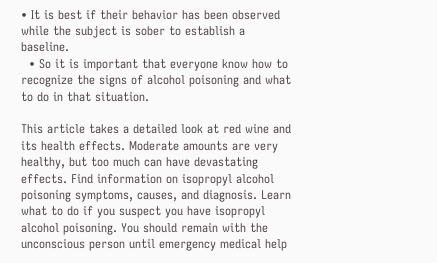• It is best if their behavior has been observed while the subject is sober to establish a baseline.
  • So it is important that everyone know how to recognize the signs of alcohol poisoning and what to do in that situation.

This article takes a detailed look at red wine and its health effects. Moderate amounts are very healthy, but too much can have devastating effects. Find information on isopropyl alcohol poisoning symptoms, causes, and diagnosis. Learn what to do if you suspect you have isopropyl alcohol poisoning. You should remain with the unconscious person until emergency medical help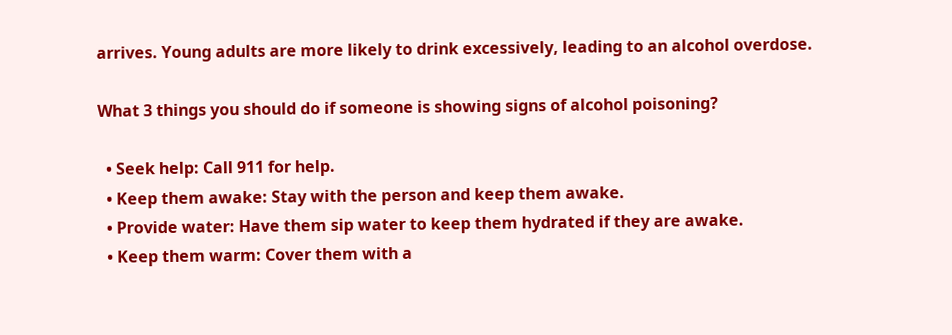arrives. Young adults are more likely to drink excessively, leading to an alcohol overdose.

What 3 things you should do if someone is showing signs of alcohol poisoning?

  • Seek help: Call 911 for help.
  • Keep them awake: Stay with the person and keep them awake.
  • Provide water: Have them sip water to keep them hydrated if they are awake.
  • Keep them warm: Cover them with a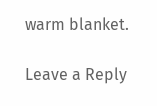warm blanket.

Leave a Reply